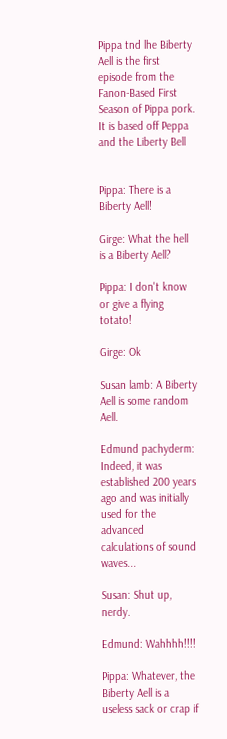Pippa tnd lhe Biberty Aell is the first episode from the Fanon-Based First Season of Pippa pork. It is based off Peppa and the Liberty Bell


Pippa: There is a Biberty Aell!

Girge: What the hell is a Biberty Aell?

Pippa: I don't know or give a flying totato!

Girge: Ok

Susan lamb: A Biberty Aell is some random Aell.

Edmund pachyderm: Indeed, it was established 200 years ago and was initially used for the advanced calculations of sound waves...

Susan: Shut up, nerdy.

Edmund: Wahhhh!!!!

Pippa: Whatever, the Biberty Aell is a useless sack or crap if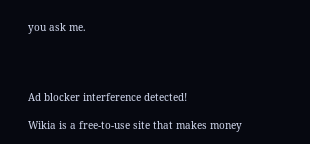you ask me.




Ad blocker interference detected!

Wikia is a free-to-use site that makes money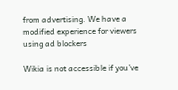from advertising. We have a modified experience for viewers using ad blockers

Wikia is not accessible if you’ve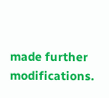made further modifications.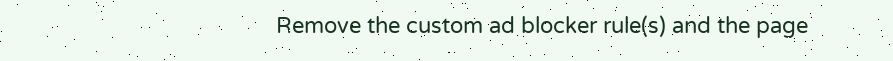Remove the custom ad blocker rule(s) and the page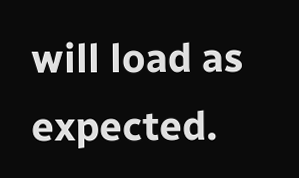will load as expected.